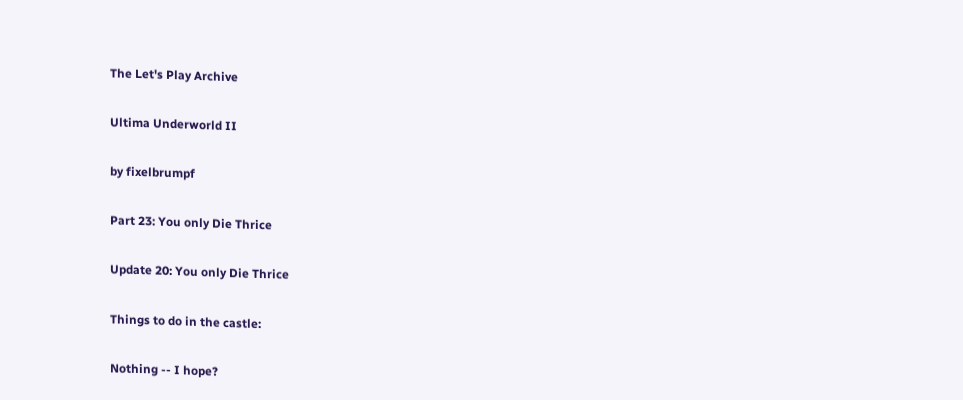The Let's Play Archive

Ultima Underworld II

by fixelbrumpf

Part 23: You only Die Thrice

Update 20: You only Die Thrice

Things to do in the castle:

Nothing -- I hope?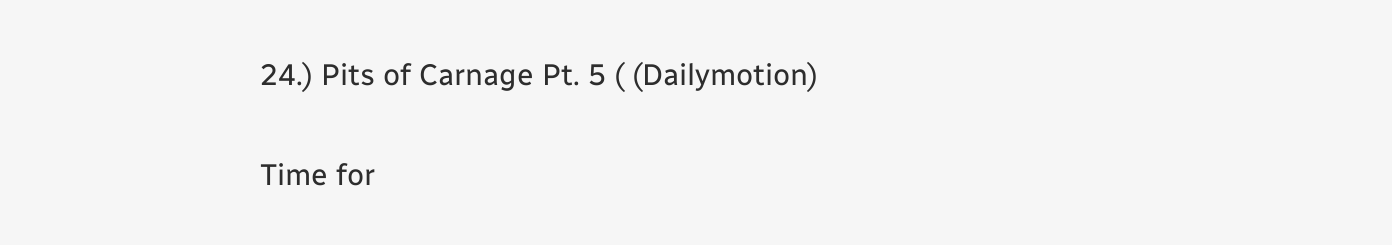24.) Pits of Carnage Pt. 5 ( (Dailymotion)

Time for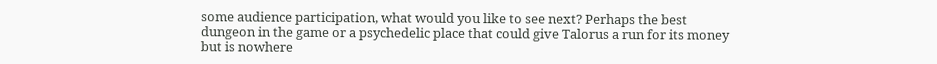some audience participation, what would you like to see next? Perhaps the best dungeon in the game or a psychedelic place that could give Talorus a run for its money but is nowhere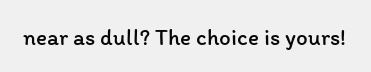near as dull? The choice is yours!